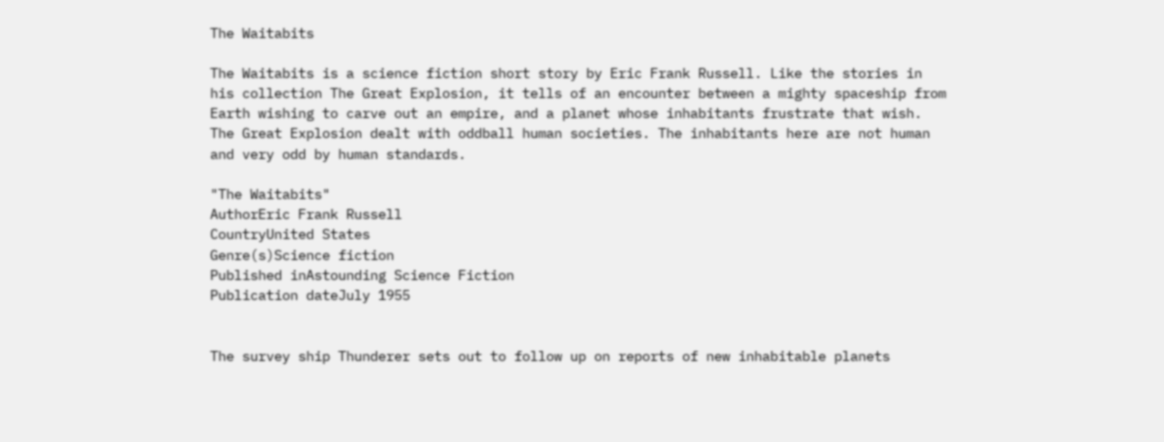The Waitabits

The Waitabits is a science fiction short story by Eric Frank Russell. Like the stories in his collection The Great Explosion, it tells of an encounter between a mighty spaceship from Earth wishing to carve out an empire, and a planet whose inhabitants frustrate that wish. The Great Explosion dealt with oddball human societies. The inhabitants here are not human and very odd by human standards.

"The Waitabits"
AuthorEric Frank Russell
CountryUnited States
Genre(s)Science fiction
Published inAstounding Science Fiction
Publication dateJuly 1955


The survey ship Thunderer sets out to follow up on reports of new inhabitable planets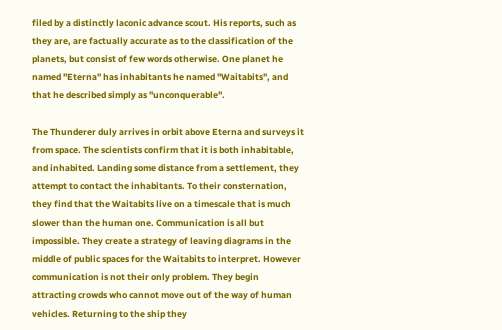filed by a distinctly laconic advance scout. His reports, such as they are, are factually accurate as to the classification of the planets, but consist of few words otherwise. One planet he named "Eterna" has inhabitants he named "Waitabits", and that he described simply as "unconquerable".

The Thunderer duly arrives in orbit above Eterna and surveys it from space. The scientists confirm that it is both inhabitable, and inhabited. Landing some distance from a settlement, they attempt to contact the inhabitants. To their consternation, they find that the Waitabits live on a timescale that is much slower than the human one. Communication is all but impossible. They create a strategy of leaving diagrams in the middle of public spaces for the Waitabits to interpret. However communication is not their only problem. They begin attracting crowds who cannot move out of the way of human vehicles. Returning to the ship they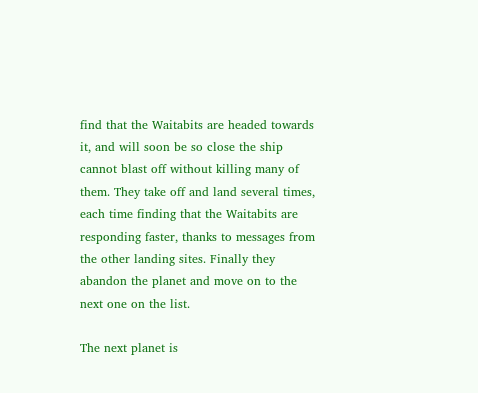find that the Waitabits are headed towards it, and will soon be so close the ship cannot blast off without killing many of them. They take off and land several times, each time finding that the Waitabits are responding faster, thanks to messages from the other landing sites. Finally they abandon the planet and move on to the next one on the list.

The next planet is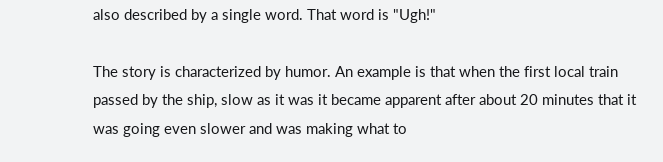also described by a single word. That word is "Ugh!"

The story is characterized by humor. An example is that when the first local train passed by the ship, slow as it was it became apparent after about 20 minutes that it was going even slower and was making what to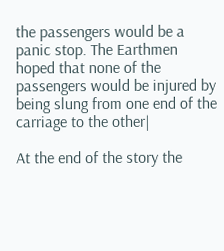the passengers would be a panic stop. The Earthmen hoped that none of the passengers would be injured by being slung from one end of the carriage to the other|

At the end of the story the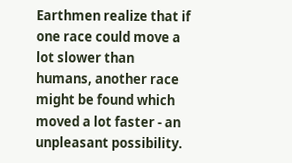Earthmen realize that if one race could move a lot slower than humans, another race might be found which moved a lot faster - an unpleasant possibility.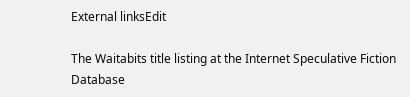External linksEdit

The Waitabits title listing at the Internet Speculative Fiction Database